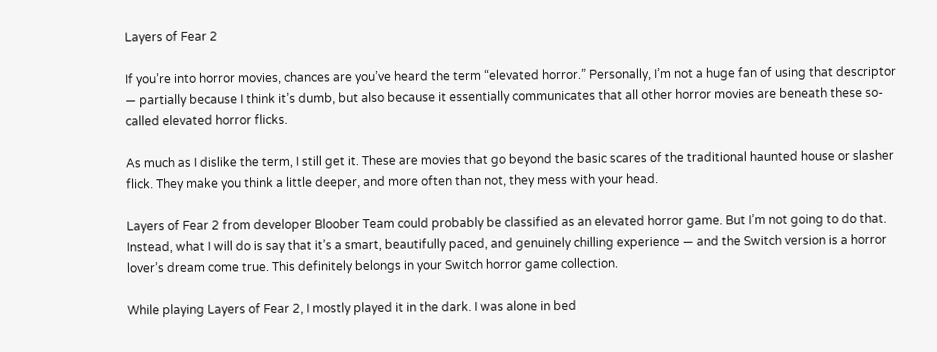Layers of Fear 2

If you’re into horror movies, chances are you’ve heard the term “elevated horror.” Personally, I’m not a huge fan of using that descriptor — partially because I think it’s dumb, but also because it essentially communicates that all other horror movies are beneath these so-called elevated horror flicks.

As much as I dislike the term, I still get it. These are movies that go beyond the basic scares of the traditional haunted house or slasher flick. They make you think a little deeper, and more often than not, they mess with your head.

Layers of Fear 2 from developer Bloober Team could probably be classified as an elevated horror game. But I’m not going to do that. Instead, what I will do is say that it’s a smart, beautifully paced, and genuinely chilling experience — and the Switch version is a horror lover’s dream come true. This definitely belongs in your Switch horror game collection.

While playing Layers of Fear 2, I mostly played it in the dark. I was alone in bed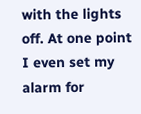with the lights off. At one point I even set my alarm for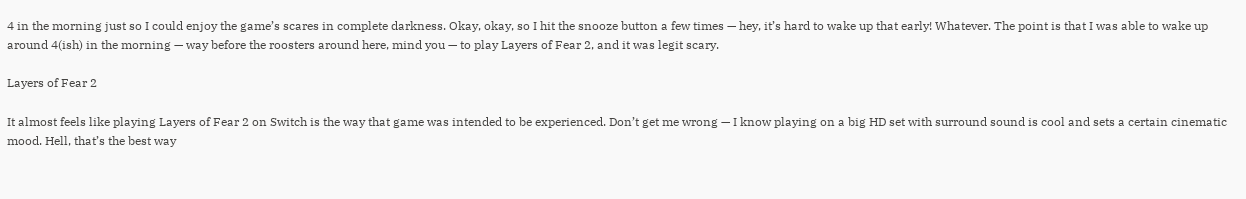4 in the morning just so I could enjoy the game’s scares in complete darkness. Okay, okay, so I hit the snooze button a few times — hey, it’s hard to wake up that early! Whatever. The point is that I was able to wake up around 4(ish) in the morning — way before the roosters around here, mind you — to play Layers of Fear 2, and it was legit scary.

Layers of Fear 2

It almost feels like playing Layers of Fear 2 on Switch is the way that game was intended to be experienced. Don’t get me wrong — I know playing on a big HD set with surround sound is cool and sets a certain cinematic mood. Hell, that’s the best way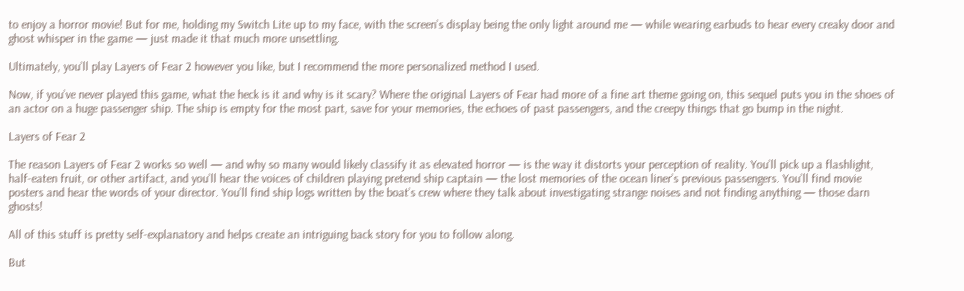to enjoy a horror movie! But for me, holding my Switch Lite up to my face, with the screen’s display being the only light around me — while wearing earbuds to hear every creaky door and ghost whisper in the game — just made it that much more unsettling.

Ultimately, you’ll play Layers of Fear 2 however you like, but I recommend the more personalized method I used.

Now, if you’ve never played this game, what the heck is it and why is it scary? Where the original Layers of Fear had more of a fine art theme going on, this sequel puts you in the shoes of an actor on a huge passenger ship. The ship is empty for the most part, save for your memories, the echoes of past passengers, and the creepy things that go bump in the night.

Layers of Fear 2

The reason Layers of Fear 2 works so well — and why so many would likely classify it as elevated horror — is the way it distorts your perception of reality. You’ll pick up a flashlight, half-eaten fruit, or other artifact, and you’ll hear the voices of children playing pretend ship captain — the lost memories of the ocean liner’s previous passengers. You’ll find movie posters and hear the words of your director. You’ll find ship logs written by the boat’s crew where they talk about investigating strange noises and not finding anything — those darn ghosts!

All of this stuff is pretty self-explanatory and helps create an intriguing back story for you to follow along.

But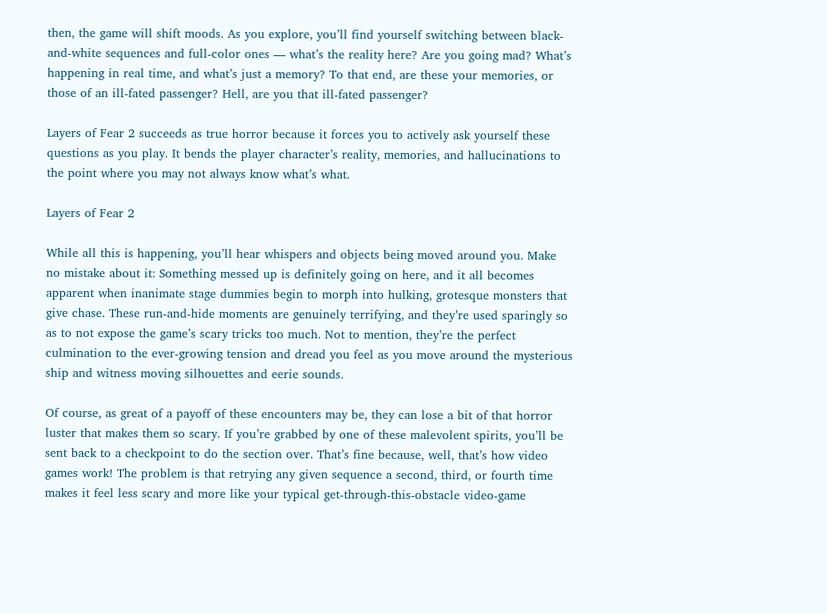then, the game will shift moods. As you explore, you’ll find yourself switching between black-and-white sequences and full-color ones — what’s the reality here? Are you going mad? What’s happening in real time, and what’s just a memory? To that end, are these your memories, or those of an ill-fated passenger? Hell, are you that ill-fated passenger?

Layers of Fear 2 succeeds as true horror because it forces you to actively ask yourself these questions as you play. It bends the player character’s reality, memories, and hallucinations to the point where you may not always know what’s what.

Layers of Fear 2

While all this is happening, you’ll hear whispers and objects being moved around you. Make no mistake about it: Something messed up is definitely going on here, and it all becomes apparent when inanimate stage dummies begin to morph into hulking, grotesque monsters that give chase. These run-and-hide moments are genuinely terrifying, and they’re used sparingly so as to not expose the game’s scary tricks too much. Not to mention, they’re the perfect culmination to the ever-growing tension and dread you feel as you move around the mysterious ship and witness moving silhouettes and eerie sounds.

Of course, as great of a payoff of these encounters may be, they can lose a bit of that horror luster that makes them so scary. If you’re grabbed by one of these malevolent spirits, you’ll be sent back to a checkpoint to do the section over. That’s fine because, well, that’s how video games work! The problem is that retrying any given sequence a second, third, or fourth time makes it feel less scary and more like your typical get-through-this-obstacle video-game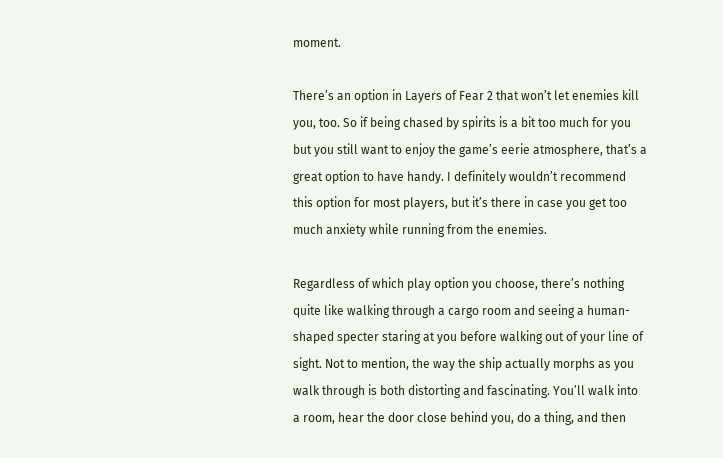moment.

There’s an option in Layers of Fear 2 that won’t let enemies kill you, too. So if being chased by spirits is a bit too much for you but you still want to enjoy the game’s eerie atmosphere, that’s a great option to have handy. I definitely wouldn’t recommend this option for most players, but it’s there in case you get too much anxiety while running from the enemies.

Regardless of which play option you choose, there’s nothing quite like walking through a cargo room and seeing a human-shaped specter staring at you before walking out of your line of sight. Not to mention, the way the ship actually morphs as you walk through is both distorting and fascinating. You’ll walk into a room, hear the door close behind you, do a thing, and then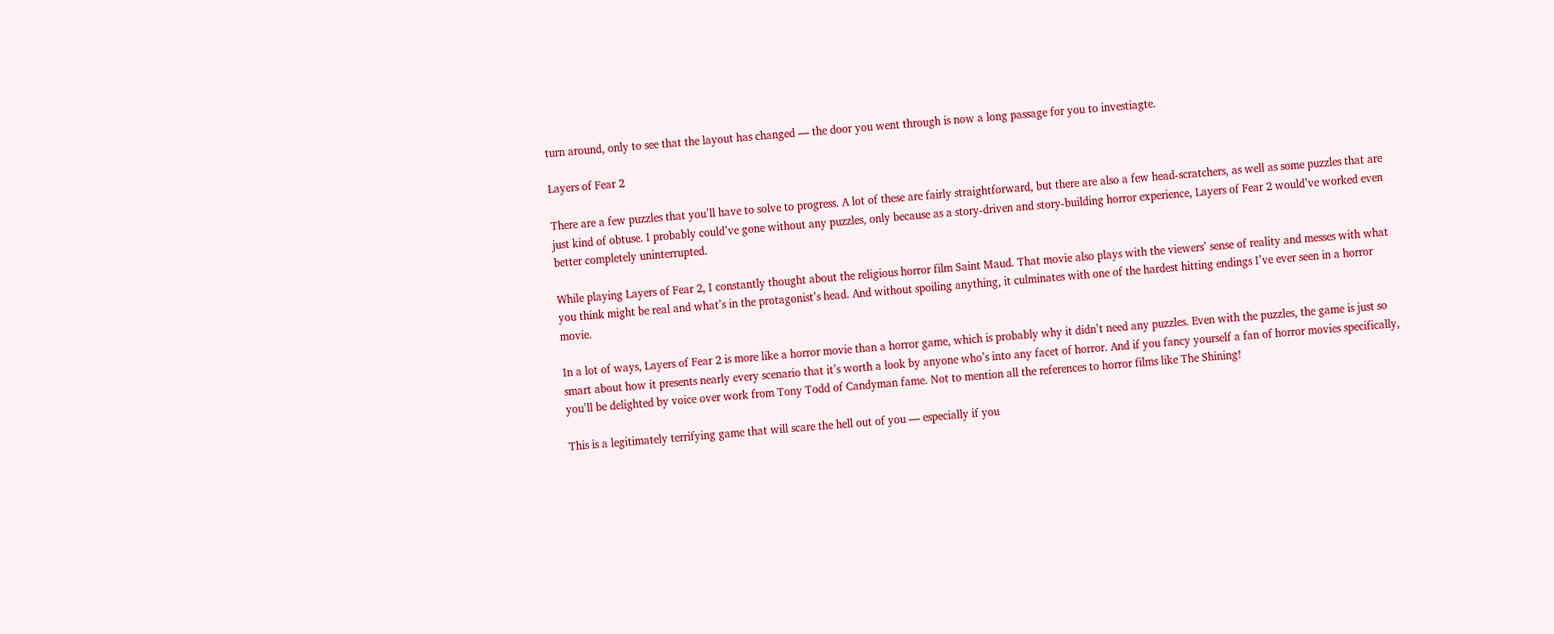turn around, only to see that the layout has changed — the door you went through is now a long passage for you to investiagte.

Layers of Fear 2

There are a few puzzles that you’ll have to solve to progress. A lot of these are fairly straightforward, but there are also a few head-scratchers, as well as some puzzles that are just kind of obtuse. I probably could’ve gone without any puzzles, only because as a story-driven and story-building horror experience, Layers of Fear 2 would’ve worked even better completely uninterrupted.

While playing Layers of Fear 2, I constantly thought about the religious horror film Saint Maud. That movie also plays with the viewers’ sense of reality and messes with what you think might be real and what’s in the protagonist’s head. And without spoiling anything, it culminates with one of the hardest hitting endings I’ve ever seen in a horror movie.

In a lot of ways, Layers of Fear 2 is more like a horror movie than a horror game, which is probably why it didn’t need any puzzles. Even with the puzzles, the game is just so smart about how it presents nearly every scenario that it’s worth a look by anyone who’s into any facet of horror. And if you fancy yourself a fan of horror movies specifically, you’ll be delighted by voice over work from Tony Todd of Candyman fame. Not to mention all the references to horror films like The Shining!

This is a legitimately terrifying game that will scare the hell out of you — especially if you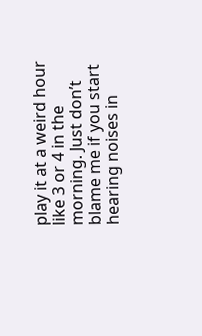play it at a weird hour like 3 or 4 in the morning. Just don’t blame me if you start hearing noises in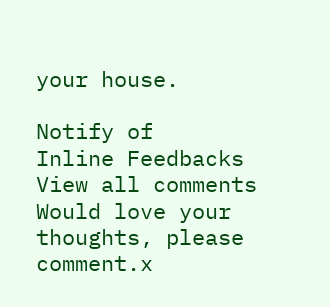your house.

Notify of
Inline Feedbacks
View all comments
Would love your thoughts, please comment.x